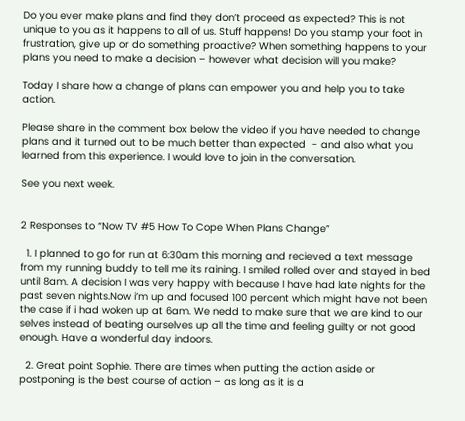Do you ever make plans and find they don’t proceed as expected? This is not unique to you as it happens to all of us. Stuff happens! Do you stamp your foot in frustration, give up or do something proactive? When something happens to your plans you need to make a decision – however what decision will you make?

Today I share how a change of plans can empower you and help you to take action.

Please share in the comment box below the video if you have needed to change plans and it turned out to be much better than expected  - and also what you learned from this experience. I would love to join in the conversation.

See you next week.


2 Responses to “Now TV #5 How To Cope When Plans Change”

  1. I planned to go for run at 6:30am this morning and recieved a text message from my running buddy to tell me its raining. I smiled rolled over and stayed in bed until 8am. A decision I was very happy with because I have had late nights for the past seven nights.Now i’m up and focused 100 percent which might have not been the case if i had woken up at 6am. We nedd to make sure that we are kind to our selves instead of beating ourselves up all the time and feeling guilty or not good enough. Have a wonderful day indoors.

  2. Great point Sophie. There are times when putting the action aside or postponing is the best course of action – as long as it is a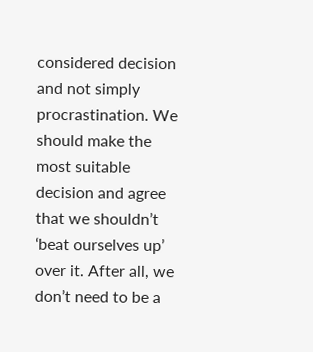considered decision and not simply procrastination. We should make the most suitable decision and agree that we shouldn’t ‘beat ourselves up’ over it. After all, we don’t need to be a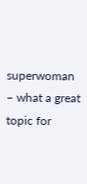superwoman – what a great topic for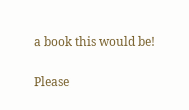a book this would be!

Please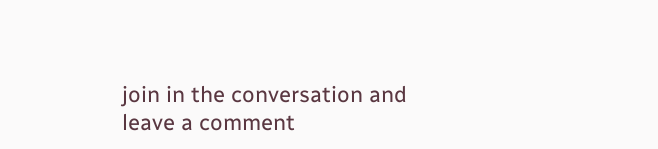join in the conversation and leave a comment